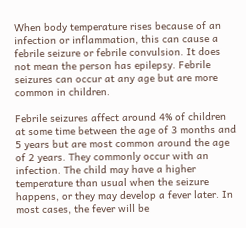When body temperature rises because of an infection or inflammation, this can cause a febrile seizure or febrile convulsion. It does not mean the person has epilepsy. Febrile seizures can occur at any age but are more common in children.

Febrile seizures affect around 4% of children at some time between the age of 3 months and 5 years but are most common around the age of 2 years. They commonly occur with an infection. The child may have a higher temperature than usual when the seizure happens, or they may develop a fever later. In most cases, the fever will be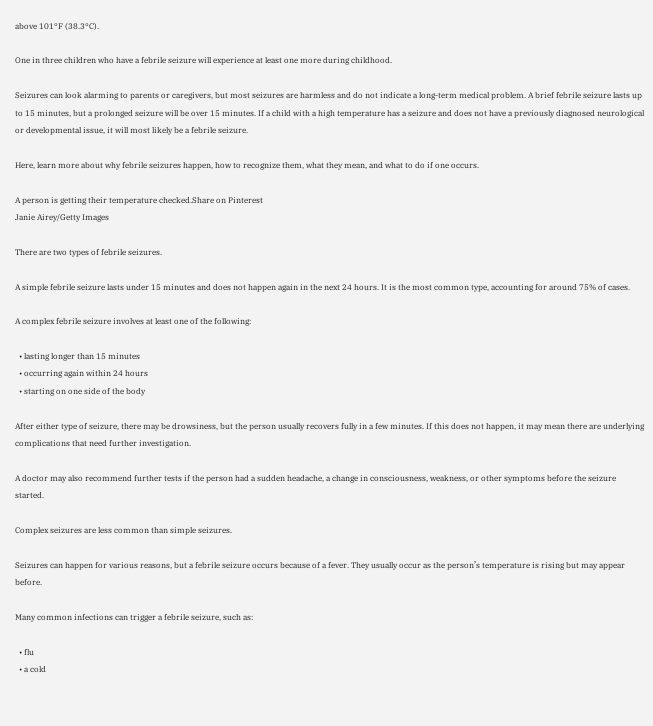above 101°F (38.3°C).

One in three children who have a febrile seizure will experience at least one more during childhood.

Seizures can look alarming to parents or caregivers, but most seizures are harmless and do not indicate a long-term medical problem. A brief febrile seizure lasts up to 15 minutes, but a prolonged seizure will be over 15 minutes. If a child with a high temperature has a seizure and does not have a previously diagnosed neurological or developmental issue, it will most likely be a febrile seizure.

Here, learn more about why febrile seizures happen, how to recognize them, what they mean, and what to do if one occurs.

A person is getting their temperature checked.Share on Pinterest
Janie Airey/Getty Images

There are two types of febrile seizures.

A simple febrile seizure lasts under 15 minutes and does not happen again in the next 24 hours. It is the most common type, accounting for around 75% of cases.

A complex febrile seizure involves at least one of the following:

  • lasting longer than 15 minutes
  • occurring again within 24 hours
  • starting on one side of the body

After either type of seizure, there may be drowsiness, but the person usually recovers fully in a few minutes. If this does not happen, it may mean there are underlying complications that need further investigation.

A doctor may also recommend further tests if the person had a sudden headache, a change in consciousness, weakness, or other symptoms before the seizure started.

Complex seizures are less common than simple seizures.

Seizures can happen for various reasons, but a febrile seizure occurs because of a fever. They usually occur as the person’s temperature is rising but may appear before.

Many common infections can trigger a febrile seizure, such as:

  • flu
  • a cold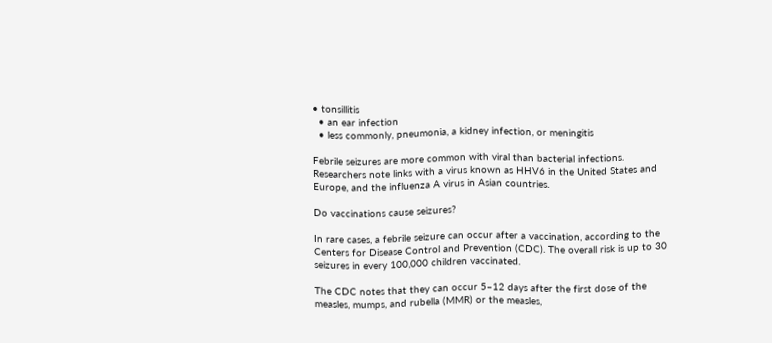• tonsillitis
  • an ear infection
  • less commonly, pneumonia, a kidney infection, or meningitis

Febrile seizures are more common with viral than bacterial infections. Researchers note links with a virus known as HHV6 in the United States and Europe, and the influenza A virus in Asian countries.

Do vaccinations cause seizures?

In rare cases, a febrile seizure can occur after a vaccination, according to the Centers for Disease Control and Prevention (CDC). The overall risk is up to 30 seizures in every 100,000 children vaccinated.

The CDC notes that they can occur 5–12 days after the first dose of the measles, mumps, and rubella (MMR) or the measles,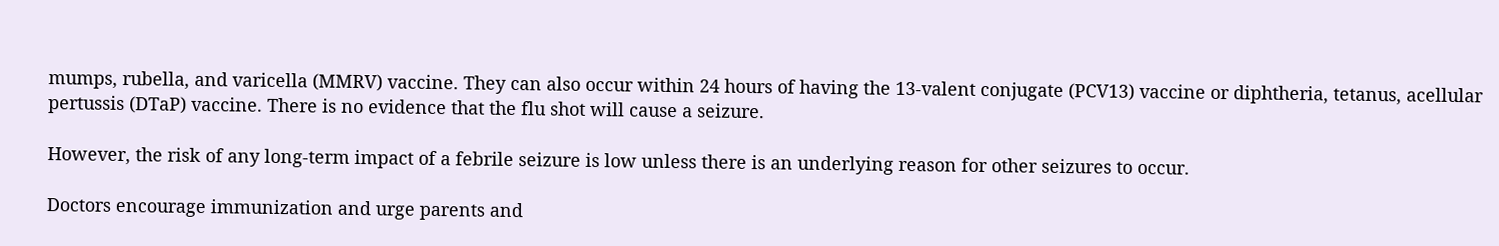mumps, rubella, and varicella (MMRV) vaccine. They can also occur within 24 hours of having the 13-valent conjugate (PCV13) vaccine or diphtheria, tetanus, acellular pertussis (DTaP) vaccine. There is no evidence that the flu shot will cause a seizure.

However, the risk of any long-term impact of a febrile seizure is low unless there is an underlying reason for other seizures to occur.

Doctors encourage immunization and urge parents and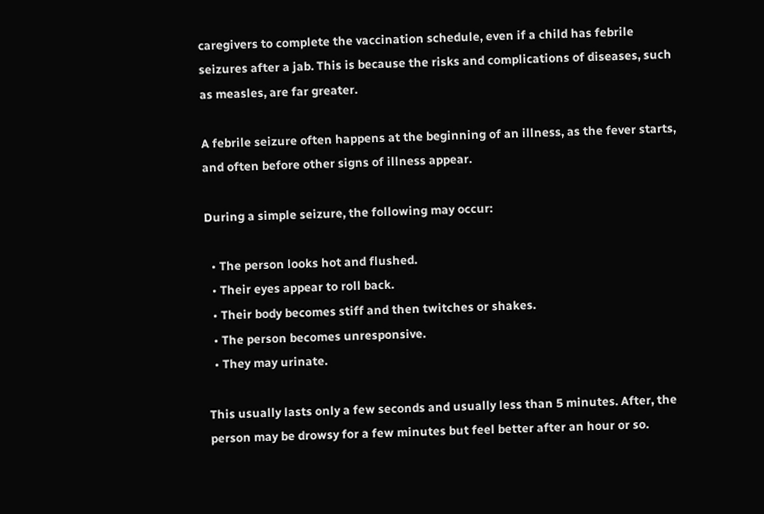caregivers to complete the vaccination schedule, even if a child has febrile seizures after a jab. This is because the risks and complications of diseases, such as measles, are far greater.

A febrile seizure often happens at the beginning of an illness, as the fever starts, and often before other signs of illness appear.

During a simple seizure, the following may occur:

  • The person looks hot and flushed.
  • Their eyes appear to roll back.
  • Their body becomes stiff and then twitches or shakes.
  • The person becomes unresponsive.
  • They may urinate.

This usually lasts only a few seconds and usually less than 5 minutes. After, the person may be drowsy for a few minutes but feel better after an hour or so.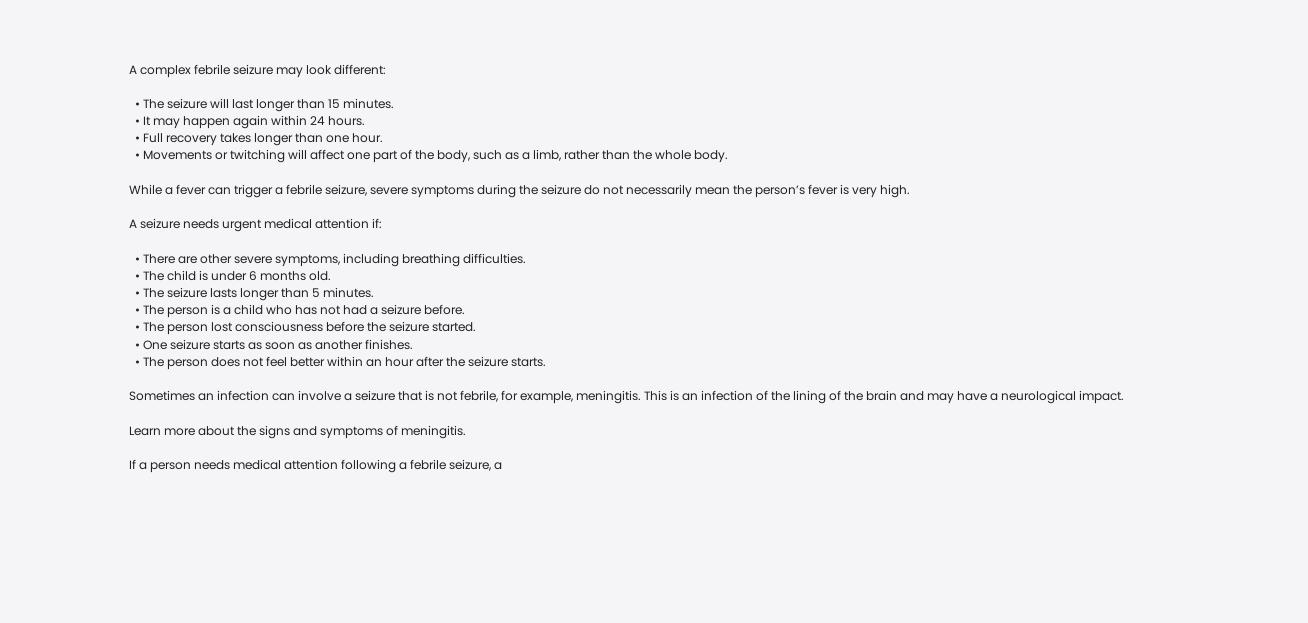A complex febrile seizure may look different:

  • The seizure will last longer than 15 minutes.
  • It may happen again within 24 hours.
  • Full recovery takes longer than one hour.
  • Movements or twitching will affect one part of the body, such as a limb, rather than the whole body.

While a fever can trigger a febrile seizure, severe symptoms during the seizure do not necessarily mean the person’s fever is very high.

A seizure needs urgent medical attention if:

  • There are other severe symptoms, including breathing difficulties.
  • The child is under 6 months old.
  • The seizure lasts longer than 5 minutes.
  • The person is a child who has not had a seizure before.
  • The person lost consciousness before the seizure started.
  • One seizure starts as soon as another finishes.
  • The person does not feel better within an hour after the seizure starts.

Sometimes an infection can involve a seizure that is not febrile, for example, meningitis. This is an infection of the lining of the brain and may have a neurological impact.

Learn more about the signs and symptoms of meningitis.

If a person needs medical attention following a febrile seizure, a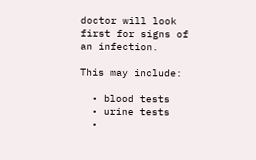doctor will look first for signs of an infection.

This may include:

  • blood tests
  • urine tests
  •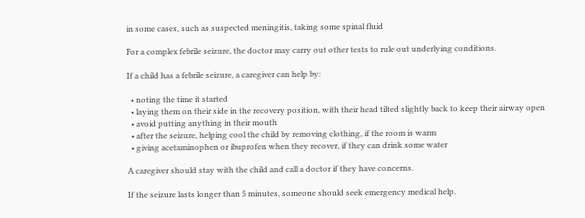in some cases, such as suspected meningitis, taking some spinal fluid

For a complex febrile seizure, the doctor may carry out other tests to rule out underlying conditions.

If a child has a febrile seizure, a caregiver can help by:

  • noting the time it started
  • laying them on their side in the recovery position, with their head tilted slightly back to keep their airway open
  • avoid putting anything in their mouth
  • after the seizure, helping cool the child by removing clothing, if the room is warm
  • giving acetaminophen or ibuprofen when they recover, if they can drink some water

A caregiver should stay with the child and call a doctor if they have concerns.

If the seizure lasts longer than 5 minutes, someone should seek emergency medical help.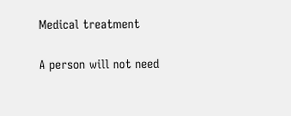Medical treatment

A person will not need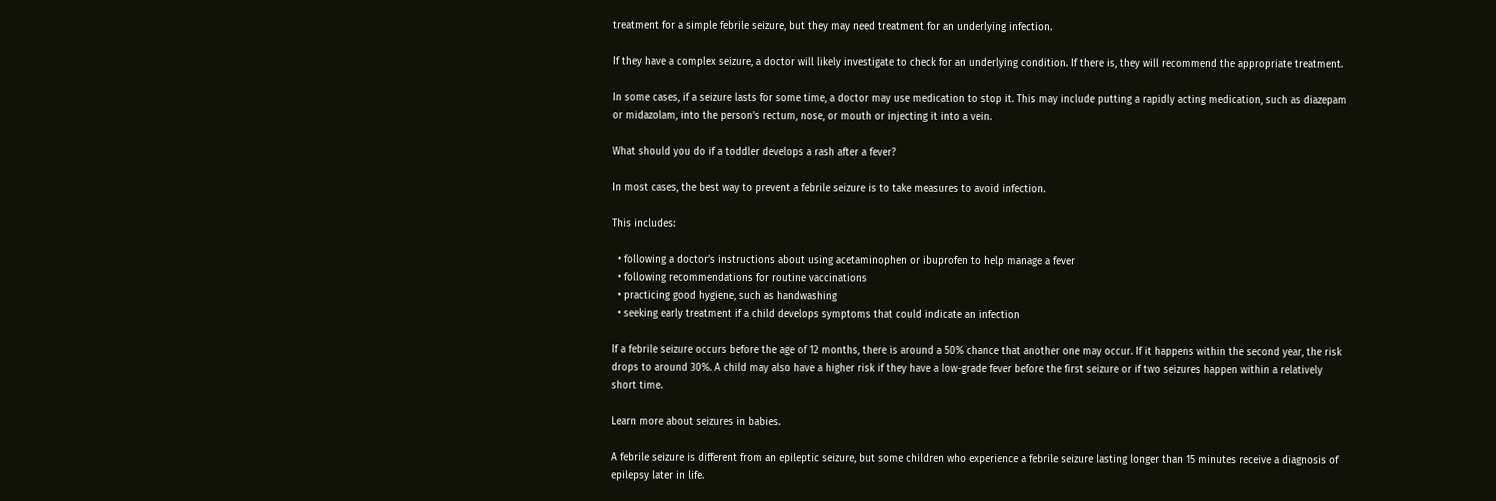treatment for a simple febrile seizure, but they may need treatment for an underlying infection.

If they have a complex seizure, a doctor will likely investigate to check for an underlying condition. If there is, they will recommend the appropriate treatment.

In some cases, if a seizure lasts for some time, a doctor may use medication to stop it. This may include putting a rapidly acting medication, such as diazepam or midazolam, into the person’s rectum, nose, or mouth or injecting it into a vein.

What should you do if a toddler develops a rash after a fever?

In most cases, the best way to prevent a febrile seizure is to take measures to avoid infection.

This includes:

  • following a doctor’s instructions about using acetaminophen or ibuprofen to help manage a fever
  • following recommendations for routine vaccinations
  • practicing good hygiene, such as handwashing
  • seeking early treatment if a child develops symptoms that could indicate an infection

If a febrile seizure occurs before the age of 12 months, there is around a 50% chance that another one may occur. If it happens within the second year, the risk drops to around 30%. A child may also have a higher risk if they have a low-grade fever before the first seizure or if two seizures happen within a relatively short time.

Learn more about seizures in babies.

A febrile seizure is different from an epileptic seizure, but some children who experience a febrile seizure lasting longer than 15 minutes receive a diagnosis of epilepsy later in life.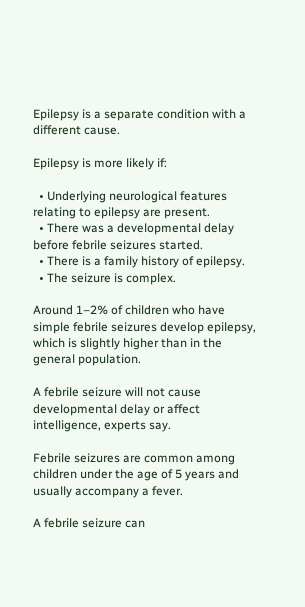Epilepsy is a separate condition with a different cause.

Epilepsy is more likely if:

  • Underlying neurological features relating to epilepsy are present.
  • There was a developmental delay before febrile seizures started.
  • There is a family history of epilepsy.
  • The seizure is complex.

Around 1–2% of children who have simple febrile seizures develop epilepsy, which is slightly higher than in the general population.

A febrile seizure will not cause developmental delay or affect intelligence, experts say.

Febrile seizures are common among children under the age of 5 years and usually accompany a fever.

A febrile seizure can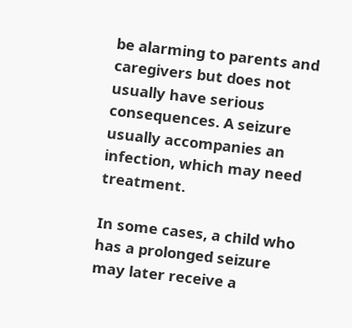be alarming to parents and caregivers but does not usually have serious consequences. A seizure usually accompanies an infection, which may need treatment.

In some cases, a child who has a prolonged seizure may later receive a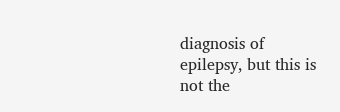diagnosis of epilepsy, but this is not the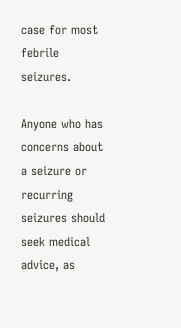case for most febrile seizures.

Anyone who has concerns about a seizure or recurring seizures should seek medical advice, as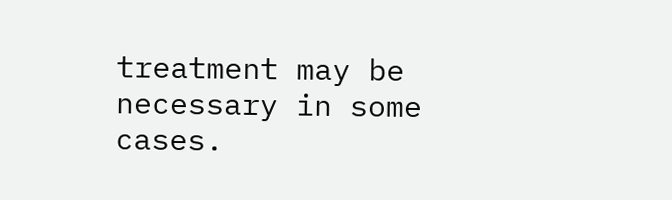treatment may be necessary in some cases.